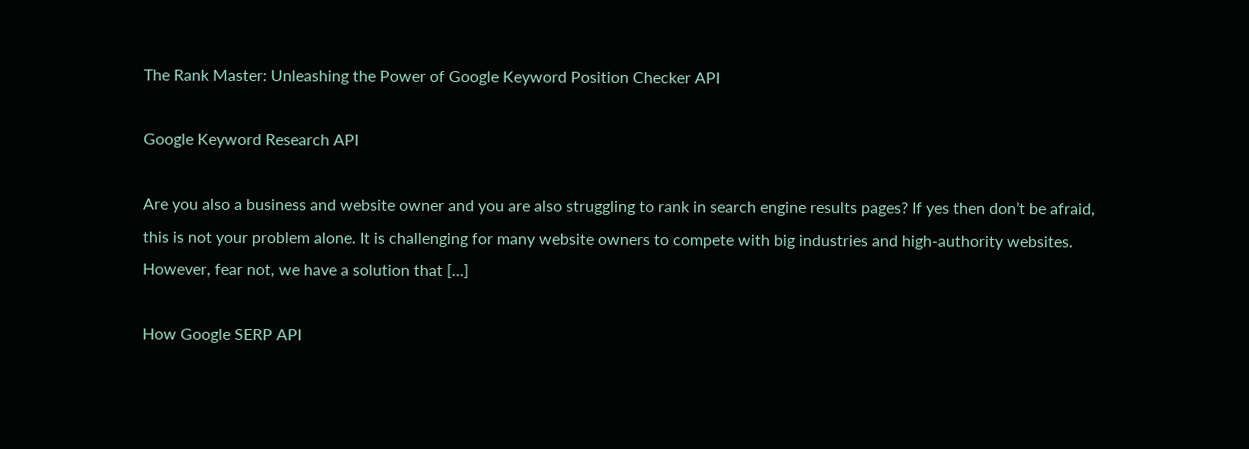The Rank Master: Unleashing the Power of Google Keyword Position Checker API

Google Keyword Research API

Are you also a business and website owner and you are also struggling to rank in search engine results pages? If yes then don’t be afraid, this is not your problem alone. It is challenging for many website owners to compete with big industries and high-authority websites. However, fear not, we have a solution that […]

How Google SERP API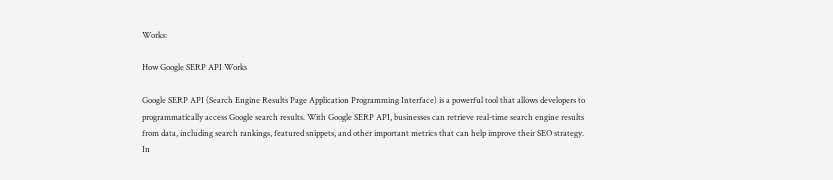Works:

How Google SERP API Works

Google SERP API (Search Engine Results Page Application Programming Interface) is a powerful tool that allows developers to programmatically access Google search results. With Google SERP API, businesses can retrieve real-time search engine results from data, including search rankings, featured snippets, and other important metrics that can help improve their SEO strategy. In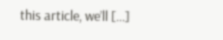this article, we’ll […]